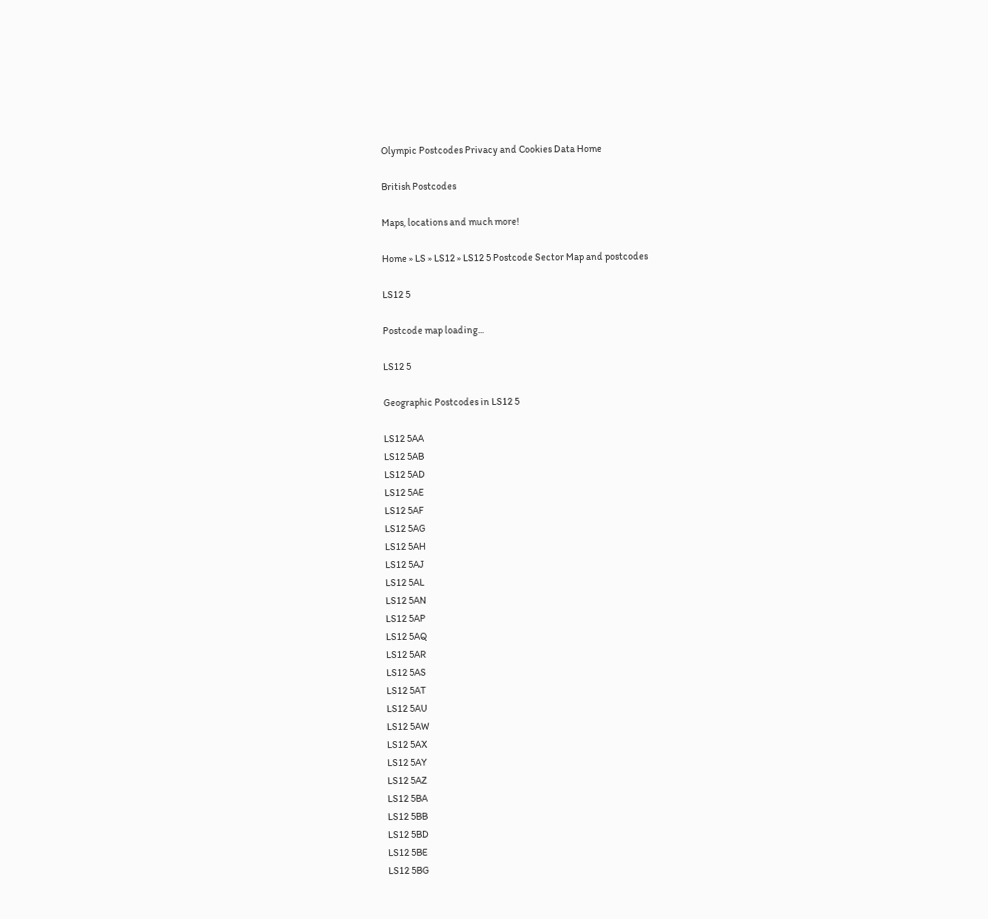Olympic Postcodes Privacy and Cookies Data Home

British Postcodes

Maps, locations and much more!

Home » LS » LS12 » LS12 5 Postcode Sector Map and postcodes

LS12 5

Postcode map loading...

LS12 5

Geographic Postcodes in LS12 5

LS12 5AA
LS12 5AB
LS12 5AD
LS12 5AE
LS12 5AF
LS12 5AG
LS12 5AH
LS12 5AJ
LS12 5AL
LS12 5AN
LS12 5AP
LS12 5AQ
LS12 5AR
LS12 5AS
LS12 5AT
LS12 5AU
LS12 5AW
LS12 5AX
LS12 5AY
LS12 5AZ
LS12 5BA
LS12 5BB
LS12 5BD
LS12 5BE
LS12 5BG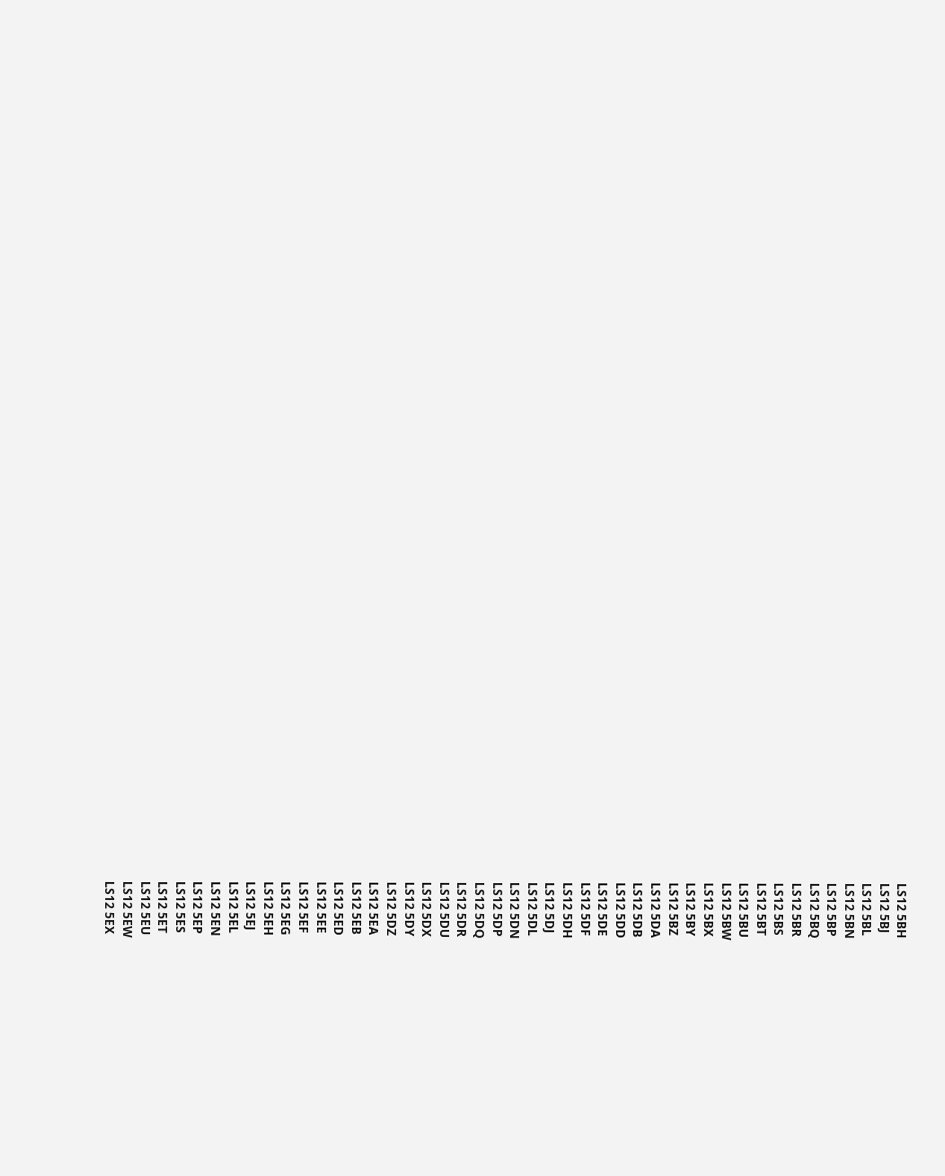LS12 5BH
LS12 5BJ
LS12 5BL
LS12 5BN
LS12 5BP
LS12 5BQ
LS12 5BR
LS12 5BS
LS12 5BT
LS12 5BU
LS12 5BW
LS12 5BX
LS12 5BY
LS12 5BZ
LS12 5DA
LS12 5DB
LS12 5DD
LS12 5DE
LS12 5DF
LS12 5DH
LS12 5DJ
LS12 5DL
LS12 5DN
LS12 5DP
LS12 5DQ
LS12 5DR
LS12 5DU
LS12 5DX
LS12 5DY
LS12 5DZ
LS12 5EA
LS12 5EB
LS12 5ED
LS12 5EE
LS12 5EF
LS12 5EG
LS12 5EH
LS12 5EJ
LS12 5EL
LS12 5EN
LS12 5EP
LS12 5ES
LS12 5ET
LS12 5EU
LS12 5EW
LS12 5EX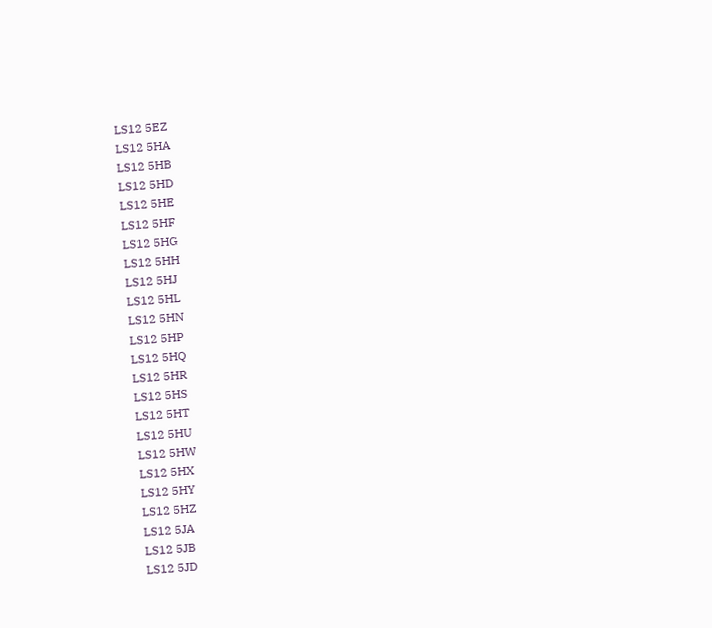LS12 5EZ
LS12 5HA
LS12 5HB
LS12 5HD
LS12 5HE
LS12 5HF
LS12 5HG
LS12 5HH
LS12 5HJ
LS12 5HL
LS12 5HN
LS12 5HP
LS12 5HQ
LS12 5HR
LS12 5HS
LS12 5HT
LS12 5HU
LS12 5HW
LS12 5HX
LS12 5HY
LS12 5HZ
LS12 5JA
LS12 5JB
LS12 5JD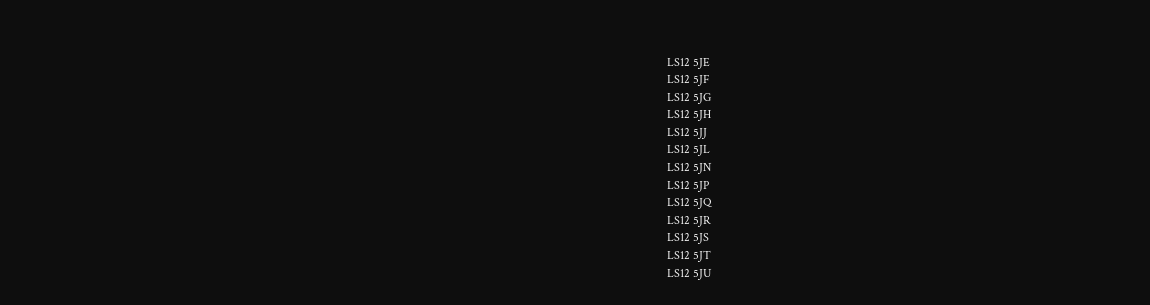LS12 5JE
LS12 5JF
LS12 5JG
LS12 5JH
LS12 5JJ
LS12 5JL
LS12 5JN
LS12 5JP
LS12 5JQ
LS12 5JR
LS12 5JS
LS12 5JT
LS12 5JU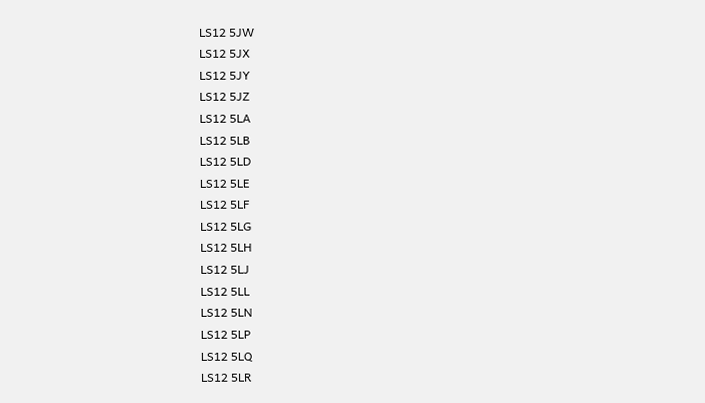LS12 5JW
LS12 5JX
LS12 5JY
LS12 5JZ
LS12 5LA
LS12 5LB
LS12 5LD
LS12 5LE
LS12 5LF
LS12 5LG
LS12 5LH
LS12 5LJ
LS12 5LL
LS12 5LN
LS12 5LP
LS12 5LQ
LS12 5LR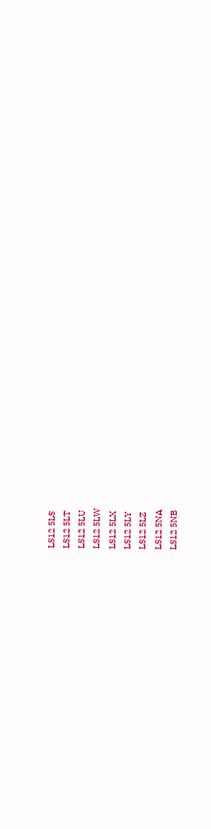LS12 5LS
LS12 5LT
LS12 5LU
LS12 5LW
LS12 5LX
LS12 5LY
LS12 5LZ
LS12 5NA
LS12 5NB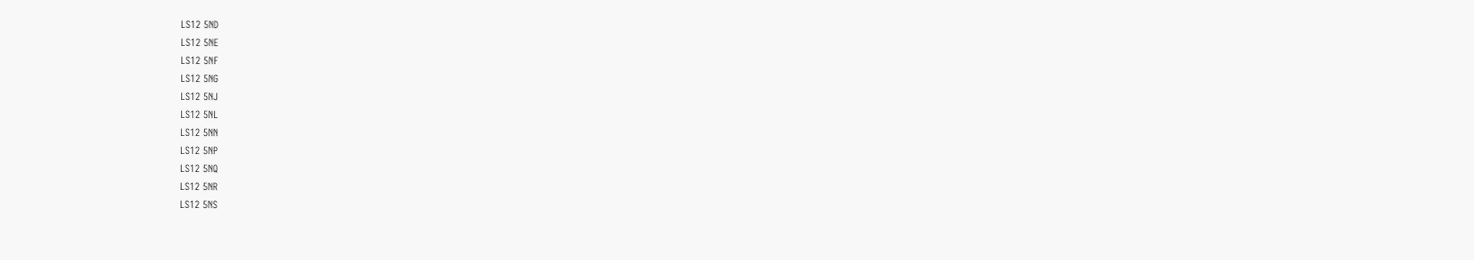LS12 5ND
LS12 5NE
LS12 5NF
LS12 5NG
LS12 5NJ
LS12 5NL
LS12 5NN
LS12 5NP
LS12 5NQ
LS12 5NR
LS12 5NS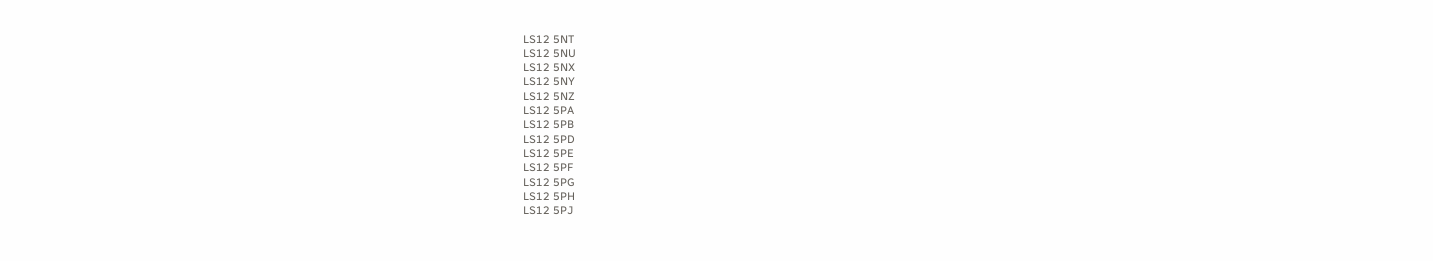LS12 5NT
LS12 5NU
LS12 5NX
LS12 5NY
LS12 5NZ
LS12 5PA
LS12 5PB
LS12 5PD
LS12 5PE
LS12 5PF
LS12 5PG
LS12 5PH
LS12 5PJ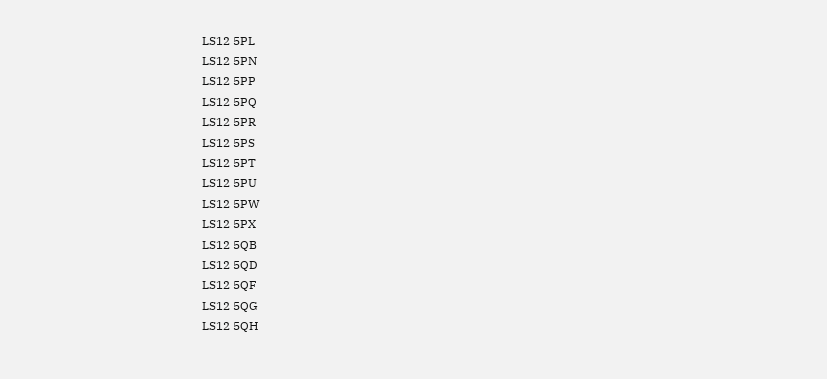LS12 5PL
LS12 5PN
LS12 5PP
LS12 5PQ
LS12 5PR
LS12 5PS
LS12 5PT
LS12 5PU
LS12 5PW
LS12 5PX
LS12 5QB
LS12 5QD
LS12 5QF
LS12 5QG
LS12 5QH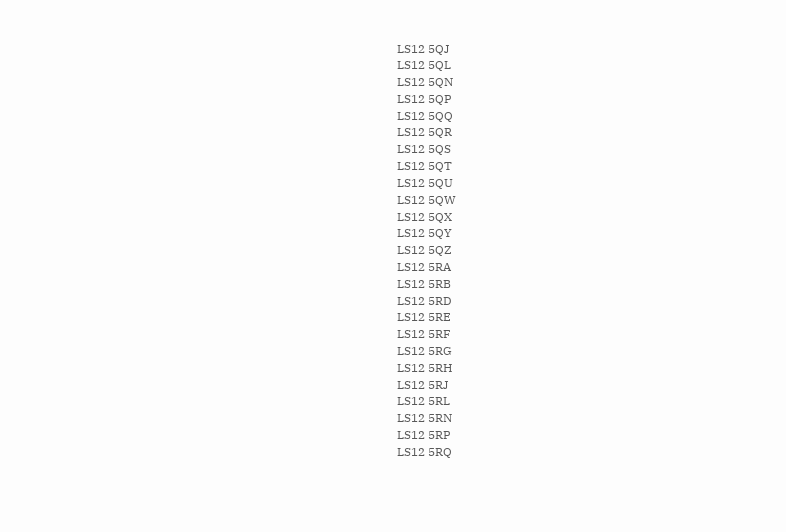LS12 5QJ
LS12 5QL
LS12 5QN
LS12 5QP
LS12 5QQ
LS12 5QR
LS12 5QS
LS12 5QT
LS12 5QU
LS12 5QW
LS12 5QX
LS12 5QY
LS12 5QZ
LS12 5RA
LS12 5RB
LS12 5RD
LS12 5RE
LS12 5RF
LS12 5RG
LS12 5RH
LS12 5RJ
LS12 5RL
LS12 5RN
LS12 5RP
LS12 5RQ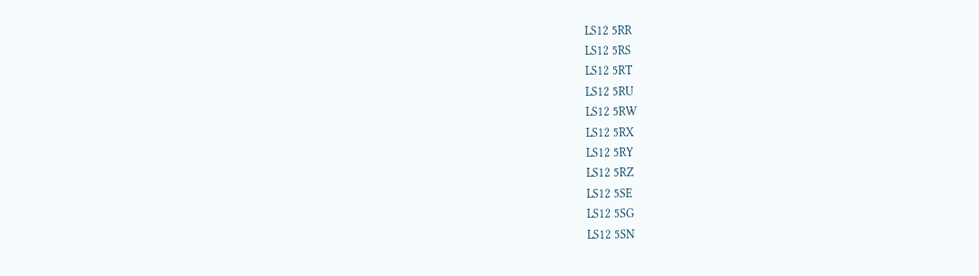LS12 5RR
LS12 5RS
LS12 5RT
LS12 5RU
LS12 5RW
LS12 5RX
LS12 5RY
LS12 5RZ
LS12 5SE
LS12 5SG
LS12 5SN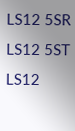LS12 5SR
LS12 5ST
LS12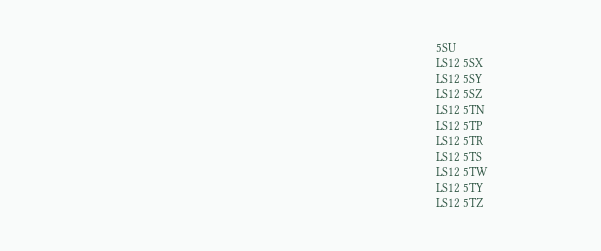5SU
LS12 5SX
LS12 5SY
LS12 5SZ
LS12 5TN
LS12 5TP
LS12 5TR
LS12 5TS
LS12 5TW
LS12 5TY
LS12 5TZ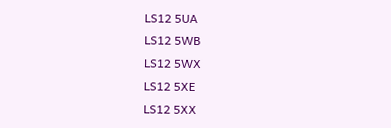LS12 5UA
LS12 5WB
LS12 5WX
LS12 5XE
LS12 5XX